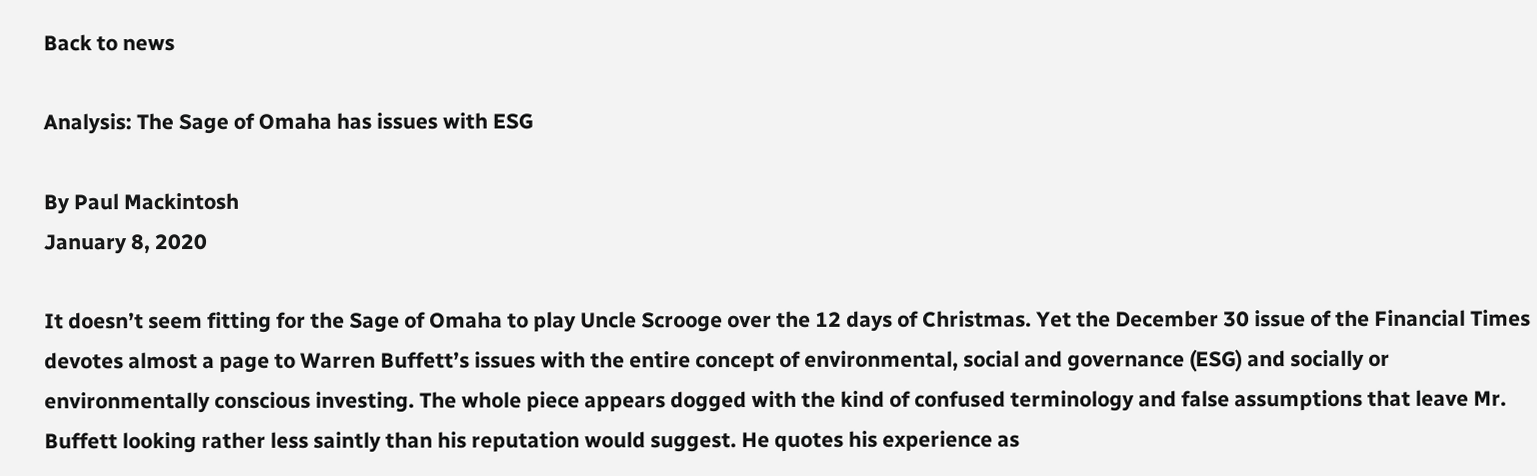Back to news

Analysis: The Sage of Omaha has issues with ESG

By Paul Mackintosh
January 8, 2020

It doesn’t seem fitting for the Sage of Omaha to play Uncle Scrooge over the 12 days of Christmas. Yet the December 30 issue of the Financial Times devotes almost a page to Warren Buffett’s issues with the entire concept of environmental, social and governance (ESG) and socially or environmentally conscious investing. The whole piece appears dogged with the kind of confused terminology and false assumptions that leave Mr. Buffett looking rather less saintly than his reputation would suggest. He quotes his experience as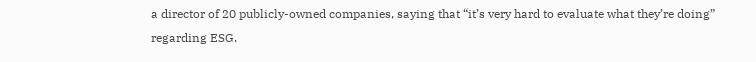a director of 20 publicly-owned companies, saying that “it’s very hard to evaluate what they’re doing” regarding ESG.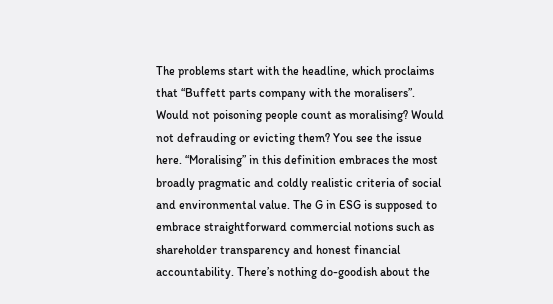The problems start with the headline, which proclaims that “Buffett parts company with the moralisers”. Would not poisoning people count as moralising? Would not defrauding or evicting them? You see the issue here. “Moralising” in this definition embraces the most broadly pragmatic and coldly realistic criteria of social and environmental value. The G in ESG is supposed to embrace straightforward commercial notions such as shareholder transparency and honest financial accountability. There’s nothing do-goodish about the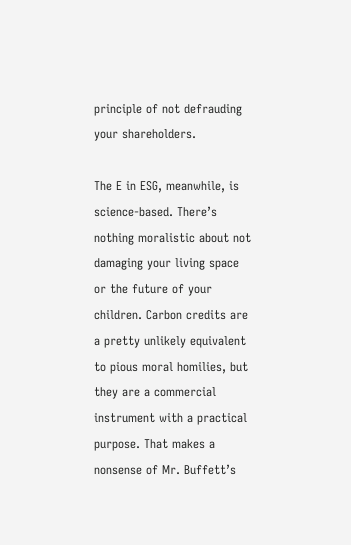principle of not defrauding your shareholders.

The E in ESG, meanwhile, is science-based. There’s nothing moralistic about not damaging your living space or the future of your children. Carbon credits are a pretty unlikely equivalent to pious moral homilies, but they are a commercial instrument with a practical purpose. That makes a nonsense of Mr. Buffett’s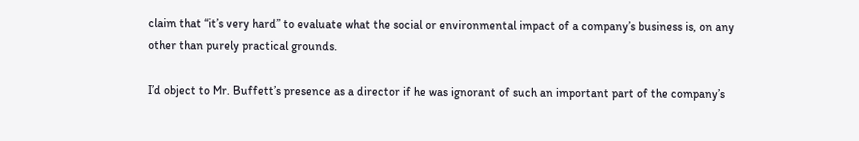claim that “it’s very hard” to evaluate what the social or environmental impact of a company’s business is, on any other than purely practical grounds.

I’d object to Mr. Buffett’s presence as a director if he was ignorant of such an important part of the company’s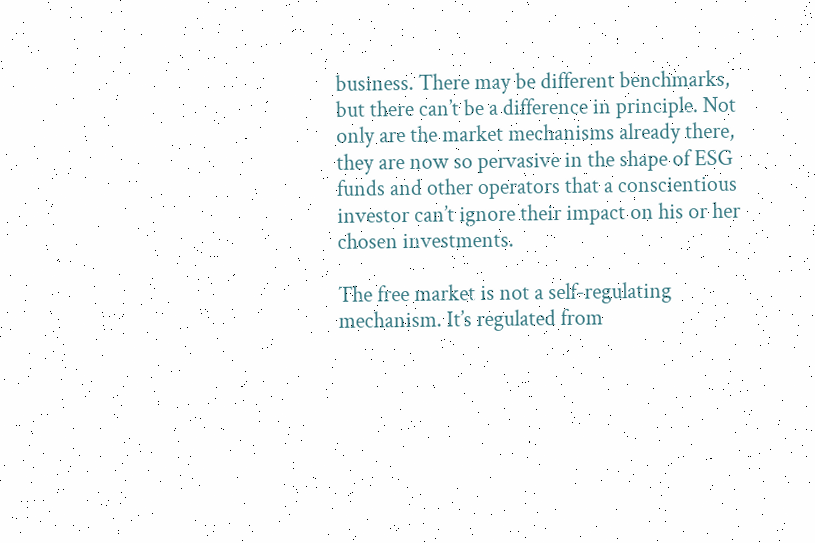business. There may be different benchmarks, but there can’t be a difference in principle. Not only are the market mechanisms already there, they are now so pervasive in the shape of ESG funds and other operators that a conscientious investor can’t ignore their impact on his or her chosen investments.

The free market is not a self-regulating mechanism. It’s regulated from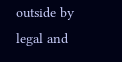outside by legal and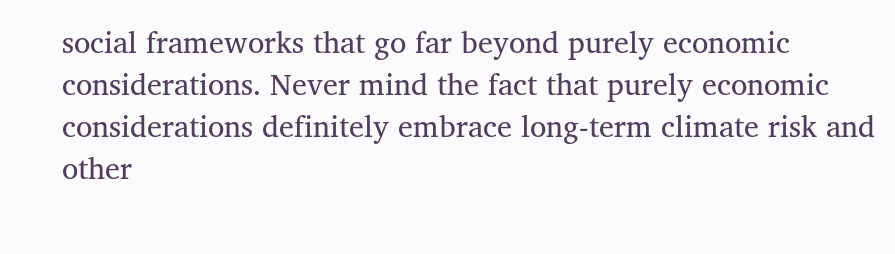social frameworks that go far beyond purely economic considerations. Never mind the fact that purely economic considerations definitely embrace long-term climate risk and other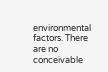environmental factors. There are no conceivable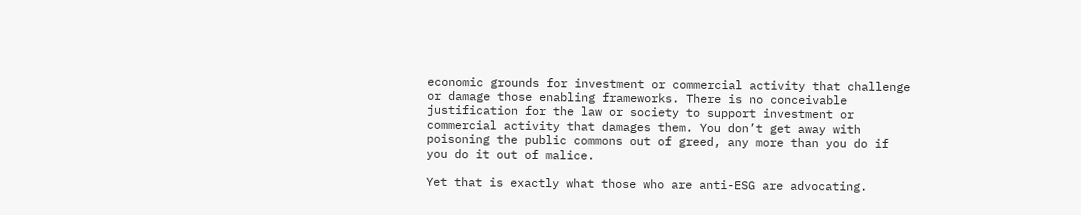economic grounds for investment or commercial activity that challenge or damage those enabling frameworks. There is no conceivable justification for the law or society to support investment or commercial activity that damages them. You don’t get away with poisoning the public commons out of greed, any more than you do if you do it out of malice.

Yet that is exactly what those who are anti-ESG are advocating.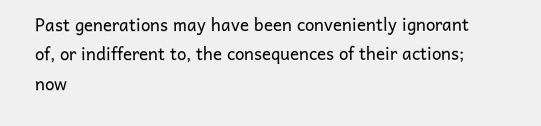Past generations may have been conveniently ignorant of, or indifferent to, the consequences of their actions; now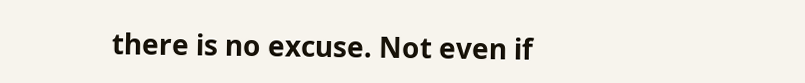there is no excuse. Not even if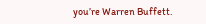you’re Warren Buffett.